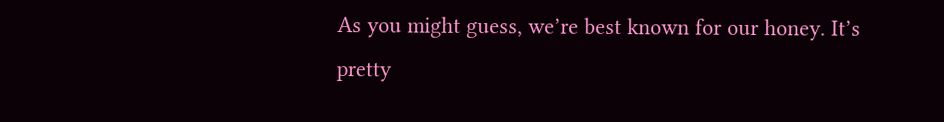As you might guess, we’re best known for our honey. It’s pretty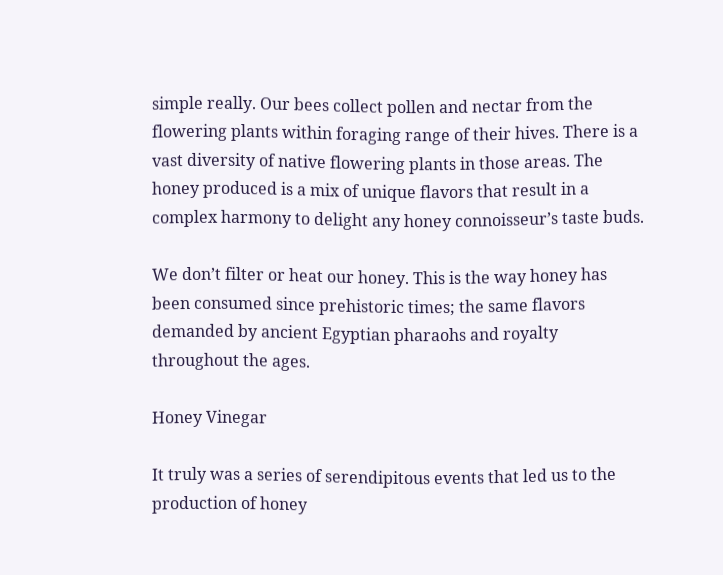simple really. Our bees collect pollen and nectar from the flowering plants within foraging range of their hives. There is a vast diversity of native flowering plants in those areas. The honey produced is a mix of unique flavors that result in a complex harmony to delight any honey connoisseur’s taste buds.

We don’t filter or heat our honey. This is the way honey has been consumed since prehistoric times; the same flavors demanded by ancient Egyptian pharaohs and royalty throughout the ages.

Honey Vinegar

It truly was a series of serendipitous events that led us to the production of honey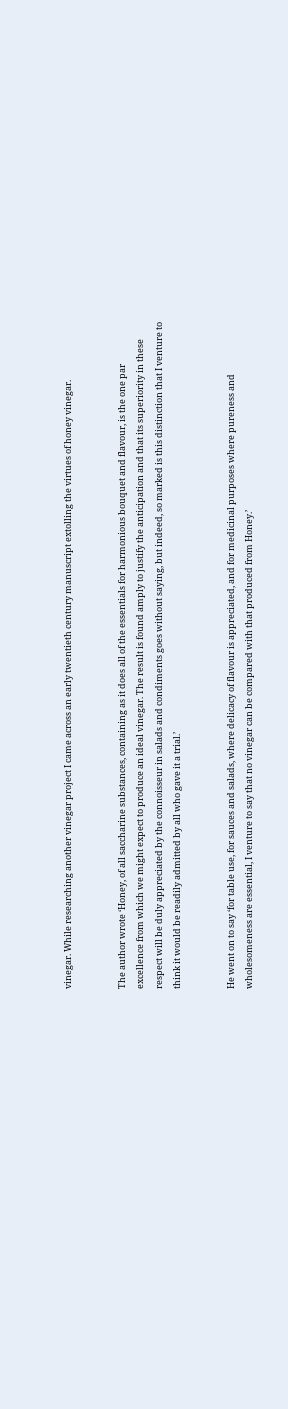vinegar. While researching another vinegar project I came across an early twentieth century manuscript extolling the virtues of honey vinegar.


The author wrote ‘Honey, of all saccharine substances, containing as it does all of the essentials for harmonious bouquet and flavour, is the one par excellence from which we might expect to produce an ideal vinegar. The result is found amply to justify the anticipation and that its superiority in these respect will be duly appreciated by the connoisseur in salads and condiments goes without saying, but indeed, so marked is this distinction that I venture to think it would be readily admitted by all who gave it a trial.’


He went on to say ‘for table use, for sauces and salads, where delicacy of flavour is appreciated, and for medicinal purposes where pureness and wholesomeness are essential, I venture to say that no vinegar can be compared with that produced from Honey.’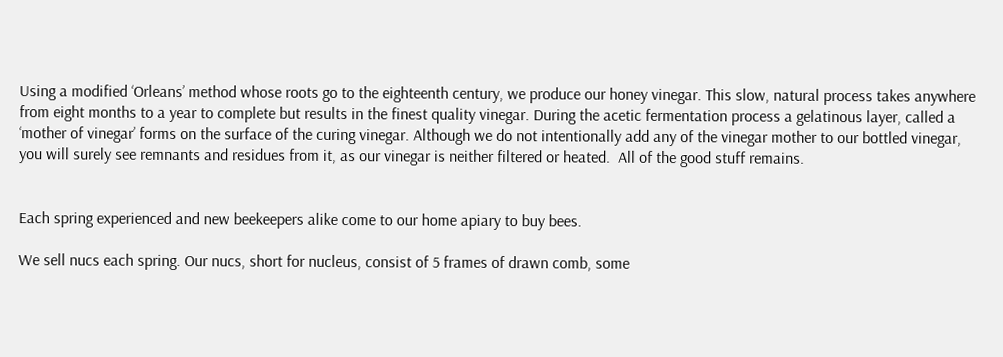Using a modified ‘Orleans’ method whose roots go to the eighteenth century, we produce our honey vinegar. This slow, natural process takes anywhere from eight months to a year to complete but results in the finest quality vinegar. During the acetic fermentation process a gelatinous layer, called a ‘mother of vinegar’ forms on the surface of the curing vinegar. Although we do not intentionally add any of the vinegar mother to our bottled vinegar, you will surely see remnants and residues from it, as our vinegar is neither filtered or heated.  All of the good stuff remains.


Each spring experienced and new beekeepers alike come to our home apiary to buy bees.

We sell nucs each spring. Our nucs, short for nucleus, consist of 5 frames of drawn comb, some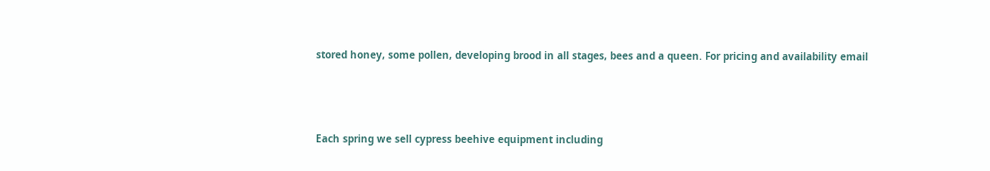stored honey, some pollen, developing brood in all stages, bees and a queen. For pricing and availability email



Each spring we sell cypress beehive equipment including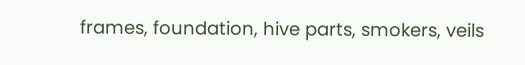frames, foundation, hive parts, smokers, veils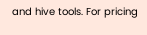and hive tools. For pricing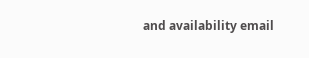and availability email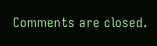Comments are closed.